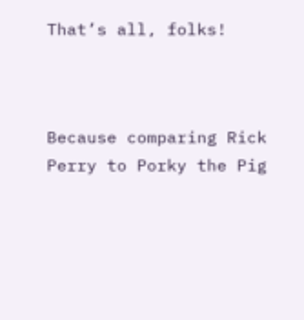That’s all, folks!



Because comparing Rick Perry to Porky the Pig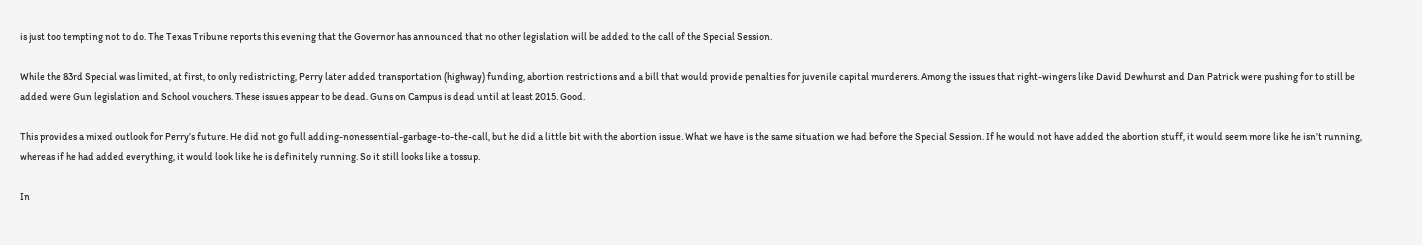is just too tempting not to do. The Texas Tribune reports this evening that the Governor has announced that no other legislation will be added to the call of the Special Session.

While the 83rd Special was limited, at first, to only redistricting, Perry later added transportation (highway) funding, abortion restrictions and a bill that would provide penalties for juvenile capital murderers. Among the issues that right-wingers like David Dewhurst and Dan Patrick were pushing for to still be added were Gun legislation and School vouchers. These issues appear to be dead. Guns on Campus is dead until at least 2015. Good.

This provides a mixed outlook for Perry’s future. He did not go full adding-nonessential-garbage-to-the-call, but he did a little bit with the abortion issue. What we have is the same situation we had before the Special Session. If he would not have added the abortion stuff, it would seem more like he isn’t running, whereas if he had added everything, it would look like he is definitely running. So it still looks like a tossup.

In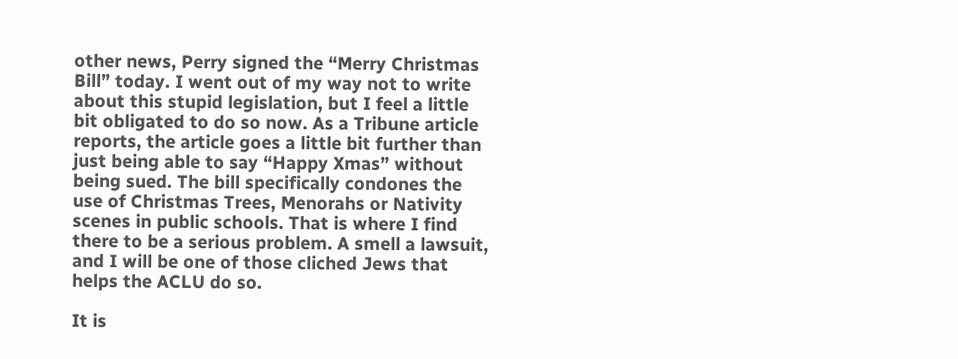other news, Perry signed the “Merry Christmas Bill” today. I went out of my way not to write about this stupid legislation, but I feel a little bit obligated to do so now. As a Tribune article reports, the article goes a little bit further than just being able to say “Happy Xmas” without being sued. The bill specifically condones the use of Christmas Trees, Menorahs or Nativity scenes in public schools. That is where I find there to be a serious problem. A smell a lawsuit, and I will be one of those cliched Jews that helps the ACLU do so.

It is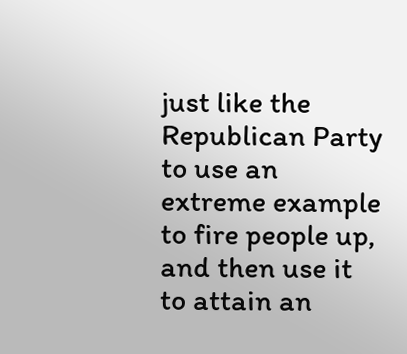just like the Republican Party to use an extreme example to fire people up, and then use it to attain an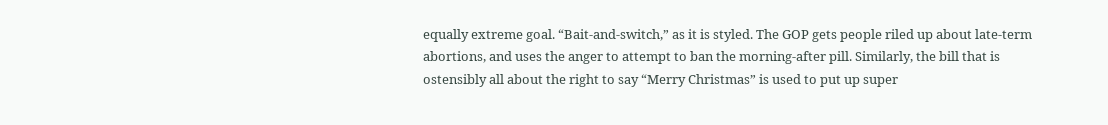equally extreme goal. “Bait-and-switch,” as it is styled. The GOP gets people riled up about late-term abortions, and uses the anger to attempt to ban the morning-after pill. Similarly, the bill that is ostensibly all about the right to say “Merry Christmas” is used to put up super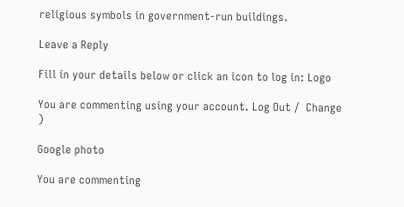religious symbols in government-run buildings.

Leave a Reply

Fill in your details below or click an icon to log in: Logo

You are commenting using your account. Log Out /  Change )

Google photo

You are commenting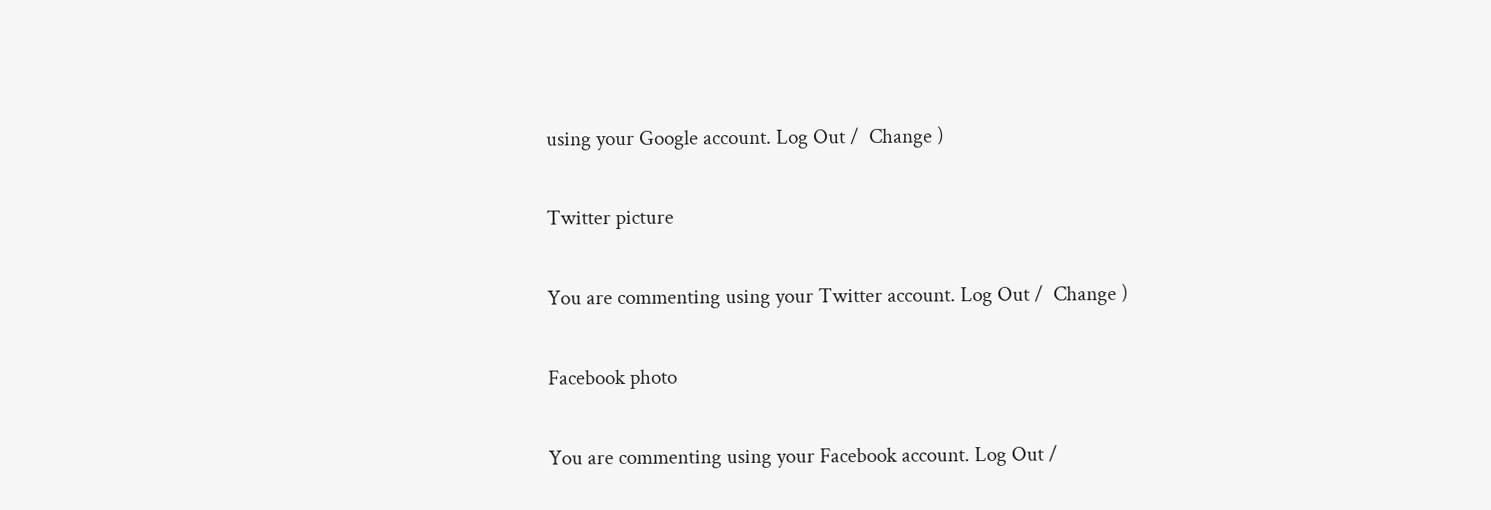using your Google account. Log Out /  Change )

Twitter picture

You are commenting using your Twitter account. Log Out /  Change )

Facebook photo

You are commenting using your Facebook account. Log Out /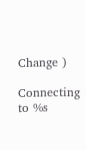Change )

Connecting to %s